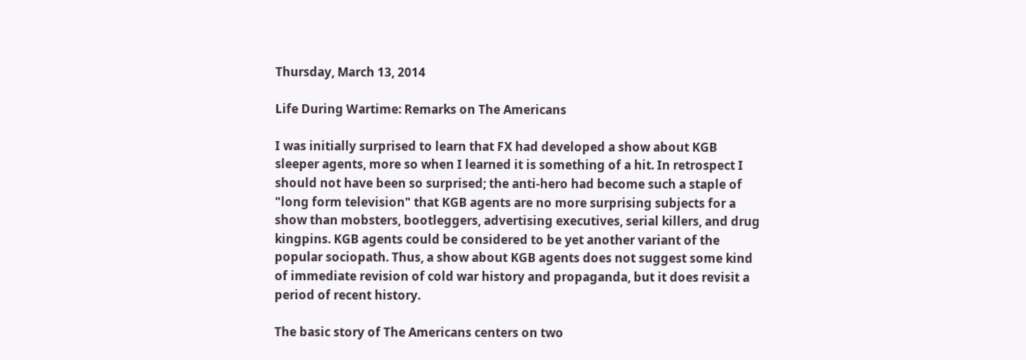Thursday, March 13, 2014

Life During Wartime: Remarks on The Americans

I was initially surprised to learn that FX had developed a show about KGB sleeper agents, more so when I learned it is something of a hit. In retrospect I should not have been so surprised; the anti-hero had become such a staple of "long form television" that KGB agents are no more surprising subjects for a show than mobsters, bootleggers, advertising executives, serial killers, and drug kingpins. KGB agents could be considered to be yet another variant of the popular sociopath. Thus, a show about KGB agents does not suggest some kind of immediate revision of cold war history and propaganda, but it does revisit a period of recent history.

The basic story of The Americans centers on two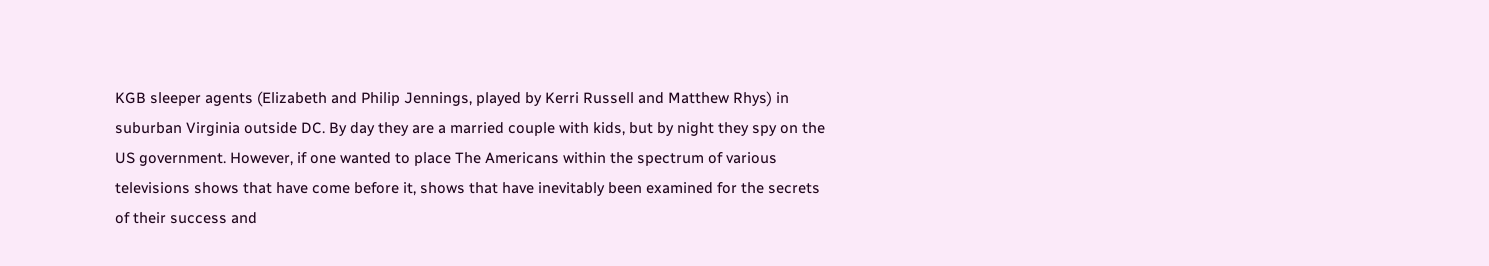KGB sleeper agents (Elizabeth and Philip Jennings, played by Kerri Russell and Matthew Rhys) in suburban Virginia outside DC. By day they are a married couple with kids, but by night they spy on the US government. However, if one wanted to place The Americans within the spectrum of various televisions shows that have come before it, shows that have inevitably been examined for the secrets of their success and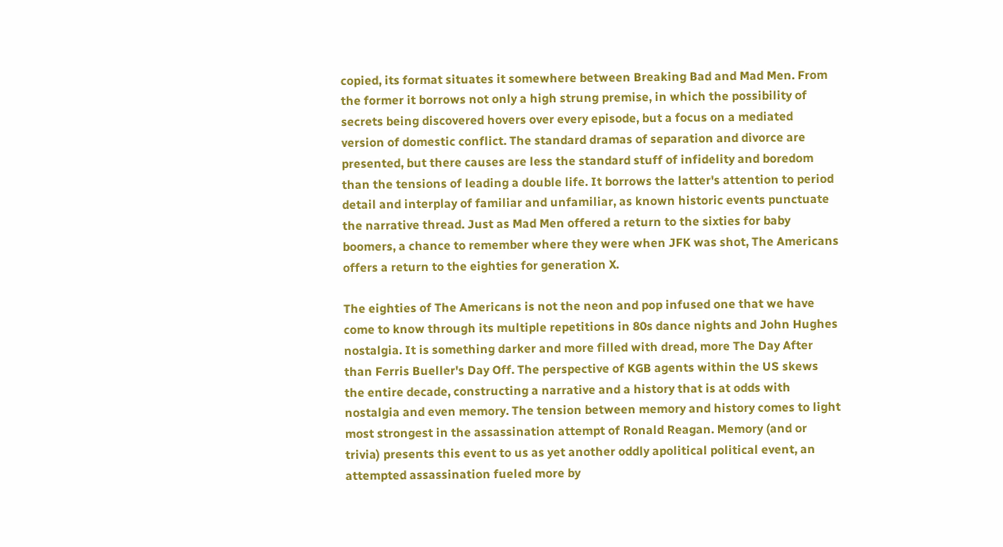copied, its format situates it somewhere between Breaking Bad and Mad Men. From the former it borrows not only a high strung premise, in which the possibility of secrets being discovered hovers over every episode, but a focus on a mediated version of domestic conflict. The standard dramas of separation and divorce are presented, but there causes are less the standard stuff of infidelity and boredom than the tensions of leading a double life. It borrows the latter's attention to period detail and interplay of familiar and unfamiliar, as known historic events punctuate the narrative thread. Just as Mad Men offered a return to the sixties for baby boomers, a chance to remember where they were when JFK was shot, The Americans offers a return to the eighties for generation X.

The eighties of The Americans is not the neon and pop infused one that we have come to know through its multiple repetitions in 80s dance nights and John Hughes nostalgia. It is something darker and more filled with dread, more The Day After than Ferris Bueller's Day Off. The perspective of KGB agents within the US skews the entire decade, constructing a narrative and a history that is at odds with nostalgia and even memory. The tension between memory and history comes to light most strongest in the assassination attempt of Ronald Reagan. Memory (and or trivia) presents this event to us as yet another oddly apolitical political event, an attempted assassination fueled more by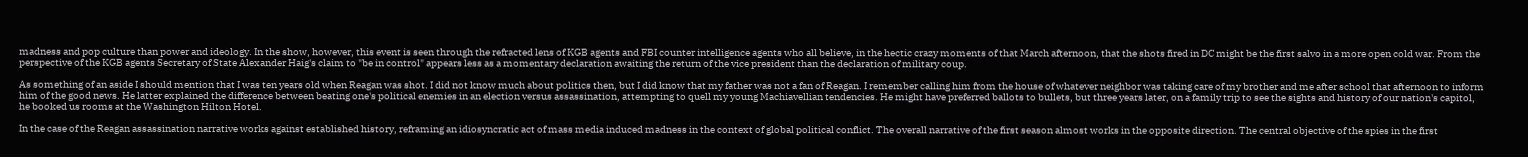madness and pop culture than power and ideology. In the show, however, this event is seen through the refracted lens of KGB agents and FBI counter intelligence agents who all believe, in the hectic crazy moments of that March afternoon, that the shots fired in DC might be the first salvo in a more open cold war. From the perspective of the KGB agents Secretary of State Alexander Haig's claim to "be in control" appears less as a momentary declaration awaiting the return of the vice president than the declaration of military coup.

As something of an aside I should mention that I was ten years old when Reagan was shot. I did not know much about politics then, but I did know that my father was not a fan of Reagan. I remember calling him from the house of whatever neighbor was taking care of my brother and me after school that afternoon to inform him of the good news. He latter explained the difference between beating one's political enemies in an election versus assassination, attempting to quell my young Machiavellian tendencies. He might have preferred ballots to bullets, but three years later, on a family trip to see the sights and history of our nation's capitol, he booked us rooms at the Washington Hilton Hotel.

In the case of the Reagan assassination narrative works against established history, reframing an idiosyncratic act of mass media induced madness in the context of global political conflict. The overall narrative of the first season almost works in the opposite direction. The central objective of the spies in the first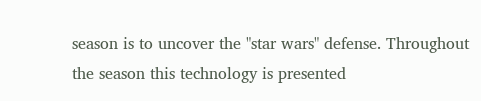season is to uncover the "star wars" defense. Throughout the season this technology is presented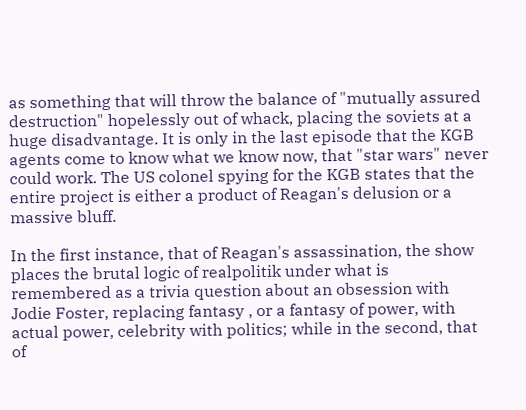as something that will throw the balance of "mutually assured destruction" hopelessly out of whack, placing the soviets at a huge disadvantage. It is only in the last episode that the KGB agents come to know what we know now, that "star wars" never could work. The US colonel spying for the KGB states that the entire project is either a product of Reagan's delusion or a massive bluff.

In the first instance, that of Reagan's assassination, the show places the brutal logic of realpolitik under what is remembered as a trivia question about an obsession with Jodie Foster, replacing fantasy , or a fantasy of power, with actual power, celebrity with politics; while in the second, that of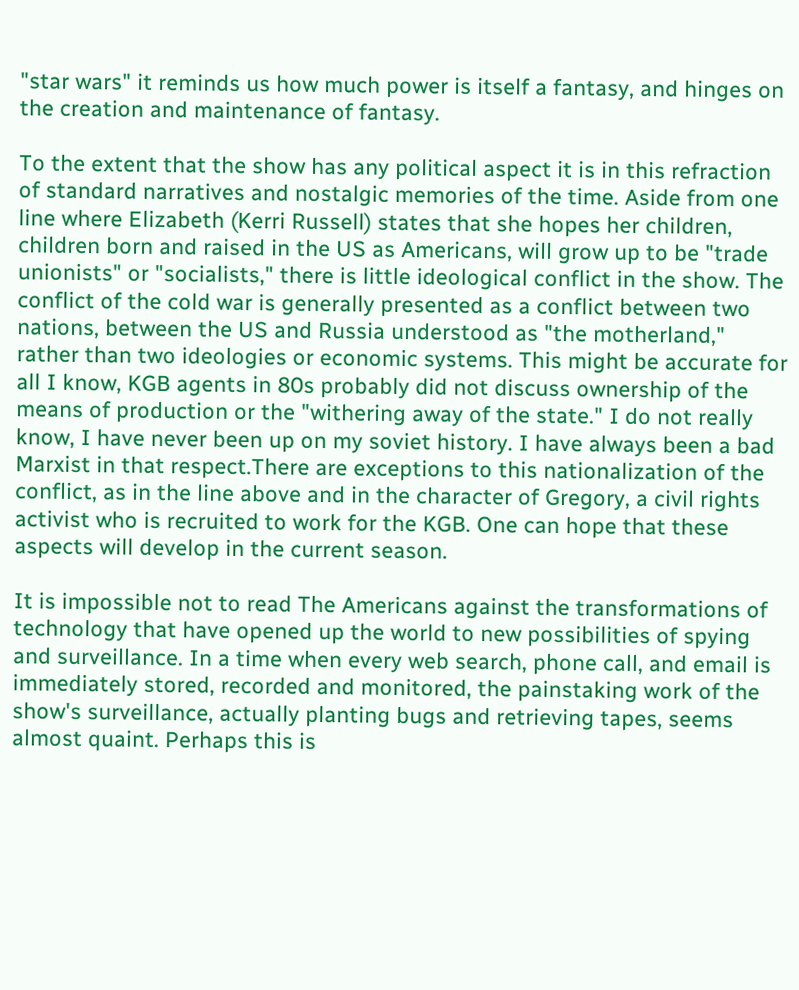"star wars" it reminds us how much power is itself a fantasy, and hinges on the creation and maintenance of fantasy.

To the extent that the show has any political aspect it is in this refraction of standard narratives and nostalgic memories of the time. Aside from one line where Elizabeth (Kerri Russell) states that she hopes her children, children born and raised in the US as Americans, will grow up to be "trade unionists" or "socialists," there is little ideological conflict in the show. The conflict of the cold war is generally presented as a conflict between two nations, between the US and Russia understood as "the motherland," rather than two ideologies or economic systems. This might be accurate for all I know, KGB agents in 80s probably did not discuss ownership of the means of production or the "withering away of the state." I do not really know, I have never been up on my soviet history. I have always been a bad Marxist in that respect.There are exceptions to this nationalization of the conflict, as in the line above and in the character of Gregory, a civil rights activist who is recruited to work for the KGB. One can hope that these aspects will develop in the current season.

It is impossible not to read The Americans against the transformations of technology that have opened up the world to new possibilities of spying and surveillance. In a time when every web search, phone call, and email is immediately stored, recorded and monitored, the painstaking work of the show's surveillance, actually planting bugs and retrieving tapes, seems almost quaint. Perhaps this is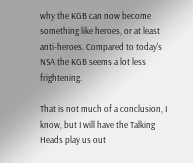why the KGB can now become something like heroes, or at least anti-heroes. Compared to today's NSA the KGB seems a lot less frightening.

That is not much of a conclusion, I know, but I will have the Talking Heads play us out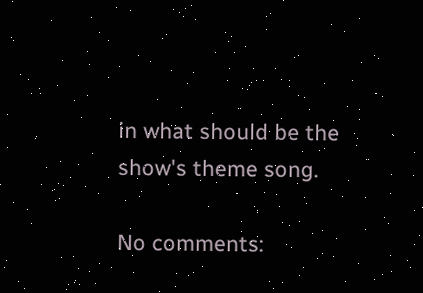in what should be the show's theme song.

No comments: